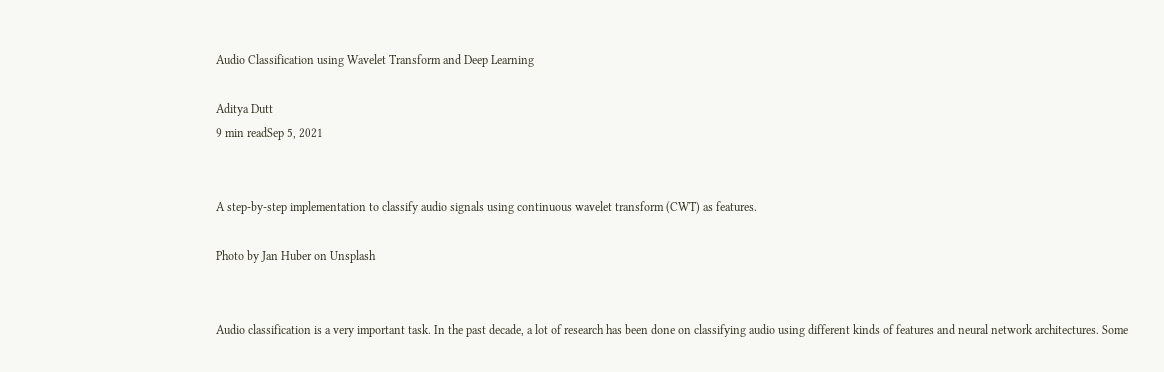Audio Classification using Wavelet Transform and Deep Learning

Aditya Dutt
9 min readSep 5, 2021


A step-by-step implementation to classify audio signals using continuous wavelet transform (CWT) as features.

Photo by Jan Huber on Unsplash


Audio classification is a very important task. In the past decade, a lot of research has been done on classifying audio using different kinds of features and neural network architectures. Some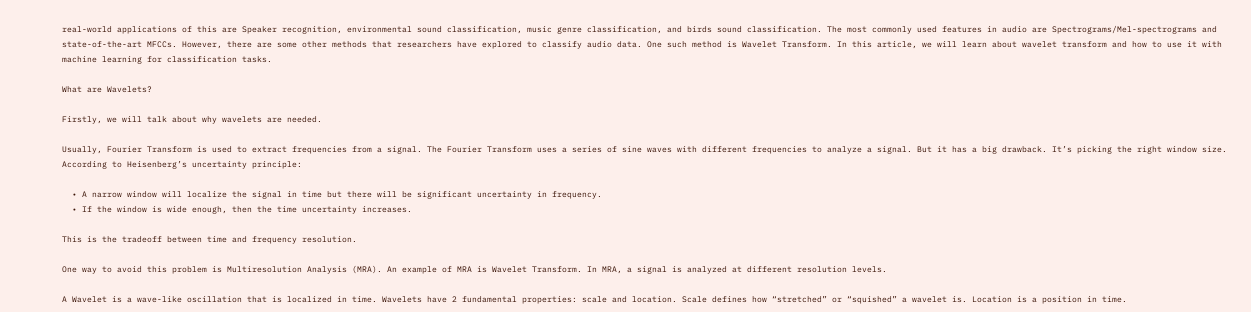real-world applications of this are Speaker recognition, environmental sound classification, music genre classification, and birds sound classification. The most commonly used features in audio are Spectrograms/Mel-spectrograms and state-of-the-art MFCCs. However, there are some other methods that researchers have explored to classify audio data. One such method is Wavelet Transform. In this article, we will learn about wavelet transform and how to use it with machine learning for classification tasks.

What are Wavelets?

Firstly, we will talk about why wavelets are needed.

Usually, Fourier Transform is used to extract frequencies from a signal. The Fourier Transform uses a series of sine waves with different frequencies to analyze a signal. But it has a big drawback. It’s picking the right window size. According to Heisenberg’s uncertainty principle:

  • A narrow window will localize the signal in time but there will be significant uncertainty in frequency.
  • If the window is wide enough, then the time uncertainty increases.

This is the tradeoff between time and frequency resolution.

One way to avoid this problem is Multiresolution Analysis (MRA). An example of MRA is Wavelet Transform. In MRA, a signal is analyzed at different resolution levels.

A Wavelet is a wave-like oscillation that is localized in time. Wavelets have 2 fundamental properties: scale and location. Scale defines how “stretched” or “squished” a wavelet is. Location is a position in time.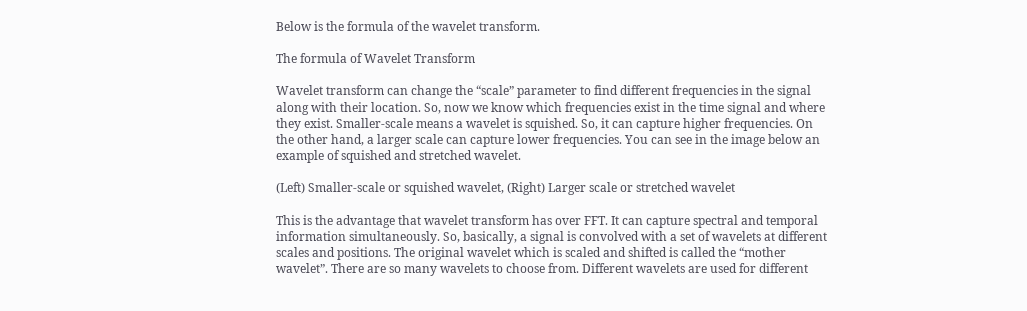Below is the formula of the wavelet transform.

The formula of Wavelet Transform

Wavelet transform can change the “scale” parameter to find different frequencies in the signal along with their location. So, now we know which frequencies exist in the time signal and where they exist. Smaller-scale means a wavelet is squished. So, it can capture higher frequencies. On the other hand, a larger scale can capture lower frequencies. You can see in the image below an example of squished and stretched wavelet.

(Left) Smaller-scale or squished wavelet, (Right) Larger scale or stretched wavelet

This is the advantage that wavelet transform has over FFT. It can capture spectral and temporal information simultaneously. So, basically, a signal is convolved with a set of wavelets at different scales and positions. The original wavelet which is scaled and shifted is called the “mother wavelet”. There are so many wavelets to choose from. Different wavelets are used for different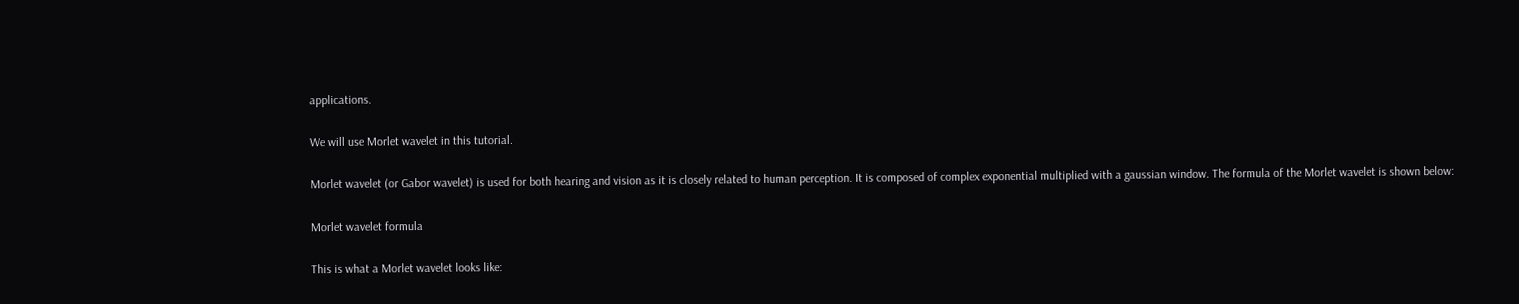applications.

We will use Morlet wavelet in this tutorial.

Morlet wavelet (or Gabor wavelet) is used for both hearing and vision as it is closely related to human perception. It is composed of complex exponential multiplied with a gaussian window. The formula of the Morlet wavelet is shown below:

Morlet wavelet formula

This is what a Morlet wavelet looks like: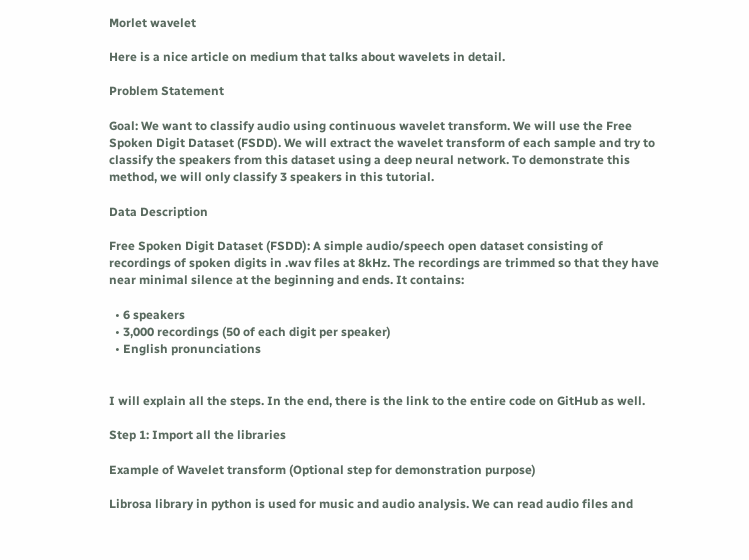Morlet wavelet

Here is a nice article on medium that talks about wavelets in detail.

Problem Statement

Goal: We want to classify audio using continuous wavelet transform. We will use the Free Spoken Digit Dataset (FSDD). We will extract the wavelet transform of each sample and try to classify the speakers from this dataset using a deep neural network. To demonstrate this method, we will only classify 3 speakers in this tutorial.

Data Description

Free Spoken Digit Dataset (FSDD): A simple audio/speech open dataset consisting of recordings of spoken digits in .wav files at 8kHz. The recordings are trimmed so that they have near minimal silence at the beginning and ends. It contains:

  • 6 speakers
  • 3,000 recordings (50 of each digit per speaker)
  • English pronunciations


I will explain all the steps. In the end, there is the link to the entire code on GitHub as well.

Step 1: Import all the libraries

Example of Wavelet transform (Optional step for demonstration purpose)

Librosa library in python is used for music and audio analysis. We can read audio files and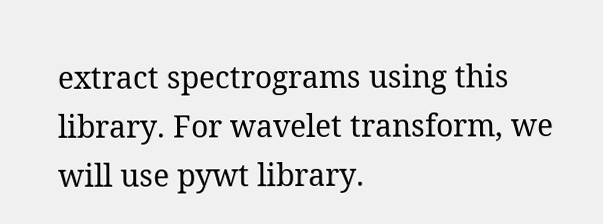extract spectrograms using this library. For wavelet transform, we will use pywt library.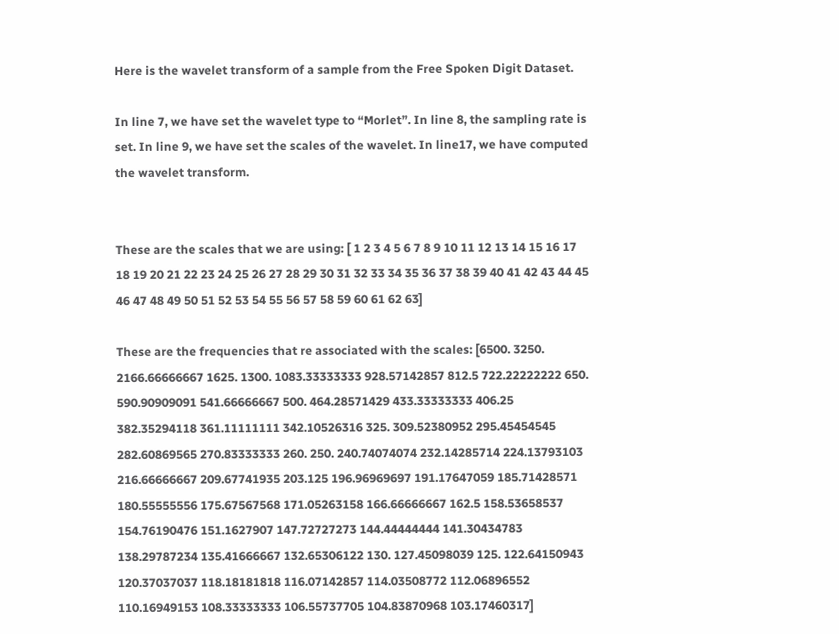Here is the wavelet transform of a sample from the Free Spoken Digit Dataset.

In line 7, we have set the wavelet type to “Morlet”. In line 8, the sampling rate is set. In line 9, we have set the scales of the wavelet. In line17, we have computed the wavelet transform.


These are the scales that we are using: [ 1 2 3 4 5 6 7 8 9 10 11 12 13 14 15 16 17 18 19 20 21 22 23 24 25 26 27 28 29 30 31 32 33 34 35 36 37 38 39 40 41 42 43 44 45 46 47 48 49 50 51 52 53 54 55 56 57 58 59 60 61 62 63]

These are the frequencies that re associated with the scales: [6500. 3250. 2166.66666667 1625. 1300. 1083.33333333 928.57142857 812.5 722.22222222 650. 590.90909091 541.66666667 500. 464.28571429 433.33333333 406.25 382.35294118 361.11111111 342.10526316 325. 309.52380952 295.45454545 282.60869565 270.83333333 260. 250. 240.74074074 232.14285714 224.13793103 216.66666667 209.67741935 203.125 196.96969697 191.17647059 185.71428571 180.55555556 175.67567568 171.05263158 166.66666667 162.5 158.53658537 154.76190476 151.1627907 147.72727273 144.44444444 141.30434783 138.29787234 135.41666667 132.65306122 130. 127.45098039 125. 122.64150943 120.37037037 118.18181818 116.07142857 114.03508772 112.06896552 110.16949153 108.33333333 106.55737705 104.83870968 103.17460317]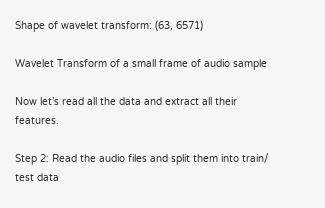Shape of wavelet transform: (63, 6571)

Wavelet Transform of a small frame of audio sample

Now let’s read all the data and extract all their features.

Step 2: Read the audio files and split them into train/ test data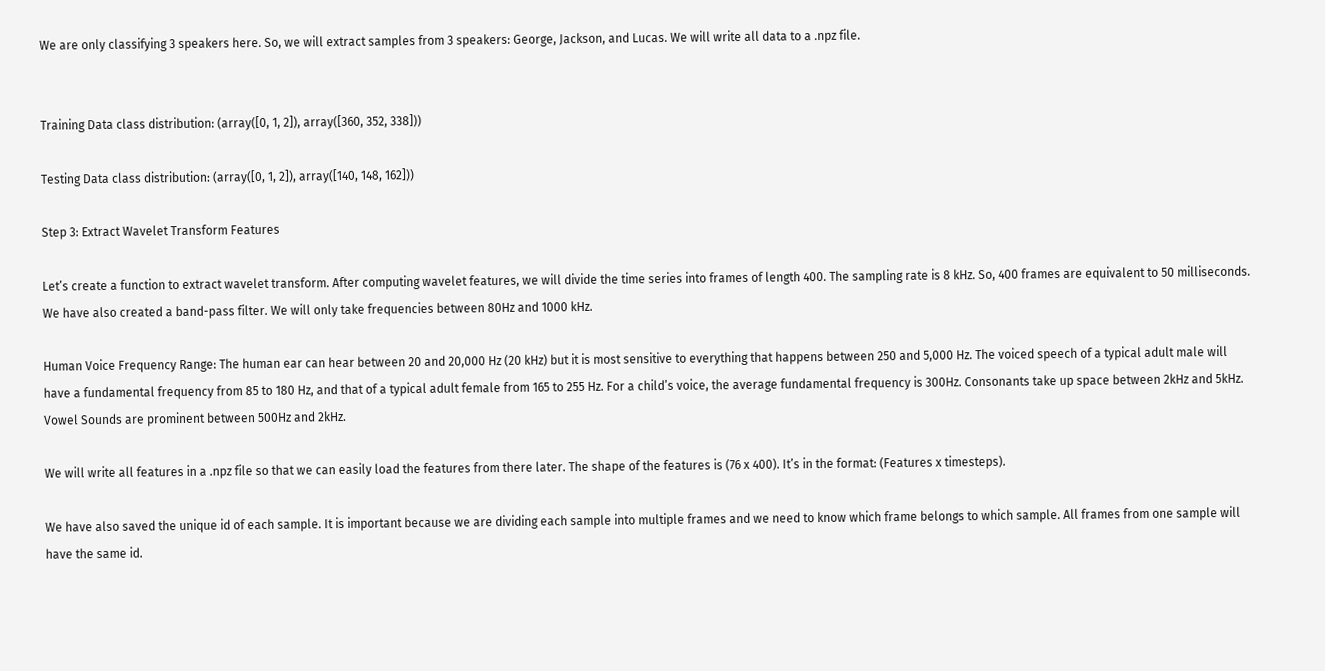We are only classifying 3 speakers here. So, we will extract samples from 3 speakers: George, Jackson, and Lucas. We will write all data to a .npz file.


Training Data class distribution: (array([0, 1, 2]), array([360, 352, 338]))

Testing Data class distribution: (array([0, 1, 2]), array([140, 148, 162]))

Step 3: Extract Wavelet Transform Features

Let’s create a function to extract wavelet transform. After computing wavelet features, we will divide the time series into frames of length 400. The sampling rate is 8 kHz. So, 400 frames are equivalent to 50 milliseconds. We have also created a band-pass filter. We will only take frequencies between 80Hz and 1000 kHz.

Human Voice Frequency Range: The human ear can hear between 20 and 20,000 Hz (20 kHz) but it is most sensitive to everything that happens between 250 and 5,000 Hz. The voiced speech of a typical adult male will have a fundamental frequency from 85 to 180 Hz, and that of a typical adult female from 165 to 255 Hz. For a child’s voice, the average fundamental frequency is 300Hz. Consonants take up space between 2kHz and 5kHz. Vowel Sounds are prominent between 500Hz and 2kHz.

We will write all features in a .npz file so that we can easily load the features from there later. The shape of the features is (76 x 400). It’s in the format: (Features x timesteps).

We have also saved the unique id of each sample. It is important because we are dividing each sample into multiple frames and we need to know which frame belongs to which sample. All frames from one sample will have the same id.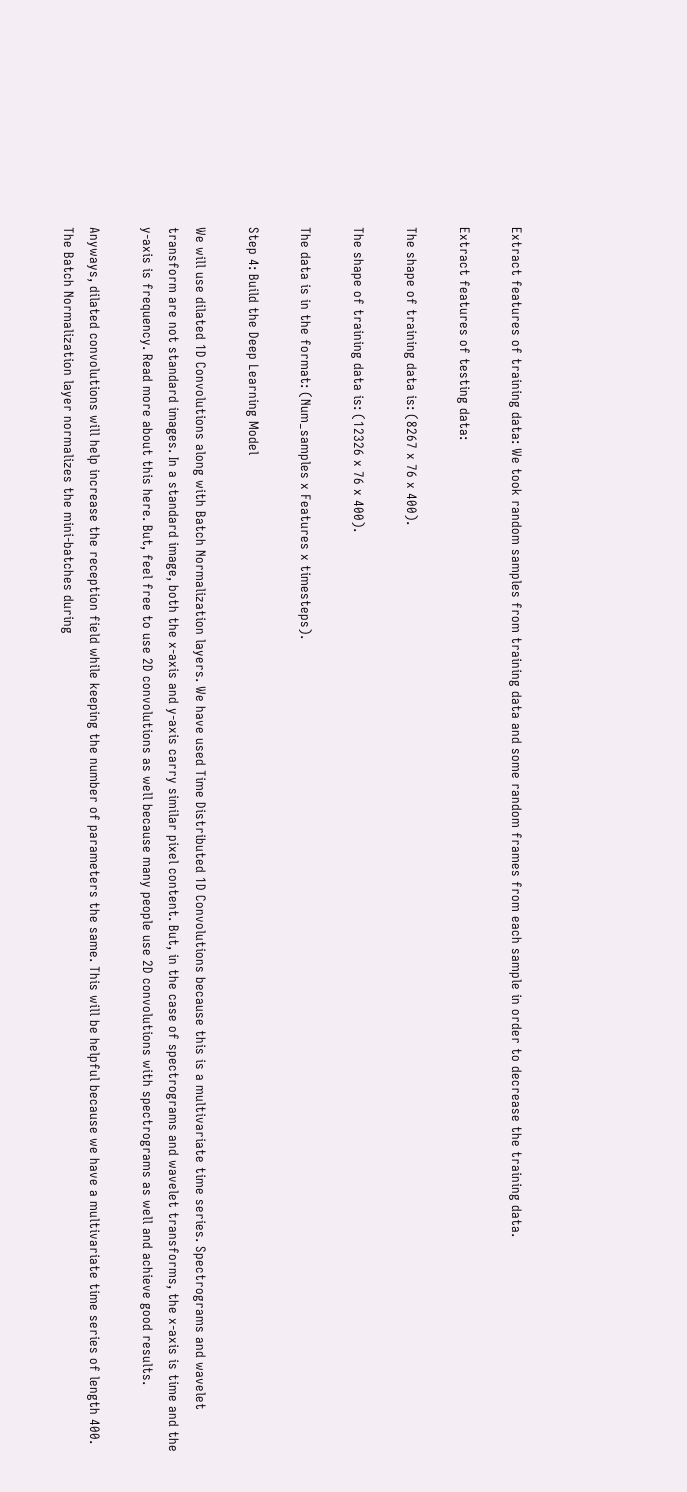Extract features of training data: We took random samples from training data and some random frames from each sample in order to decrease the training data.

Extract features of testing data:

The shape of training data is: (8267 x 76 x 400).

The shape of training data is: (12326 x 76 x 400).

The data is in the format: (Num_samples x Features x timesteps).

Step 4: Build the Deep Learning Model

We will use dilated 1D Convolutions along with Batch Normalization layers. We have used Time Distributed 1D Convolutions because this is a multivariate time series. Spectrograms and wavelet transform are not standard images. In a standard image, both the x-axis and y-axis carry similar pixel content. But, in the case of spectrograms and wavelet transforms, the x-axis is time and the y-axis is frequency. Read more about this here. But, feel free to use 2D convolutions as well because many people use 2D convolutions with spectrograms as well and achieve good results.

Anyways, dilated convolutions will help increase the reception field while keeping the number of parameters the same. This will be helpful because we have a multivariate time series of length 400. The Batch Normalization layer normalizes the mini-batches during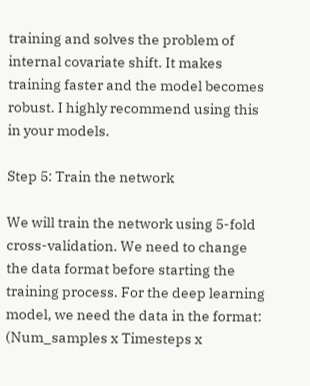training and solves the problem of internal covariate shift. It makes training faster and the model becomes robust. I highly recommend using this in your models.

Step 5: Train the network

We will train the network using 5-fold cross-validation. We need to change the data format before starting the training process. For the deep learning model, we need the data in the format: (Num_samples x Timesteps x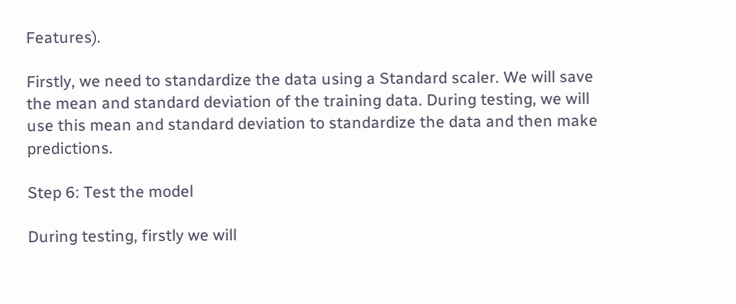Features).

Firstly, we need to standardize the data using a Standard scaler. We will save the mean and standard deviation of the training data. During testing, we will use this mean and standard deviation to standardize the data and then make predictions.

Step 6: Test the model

During testing, firstly we will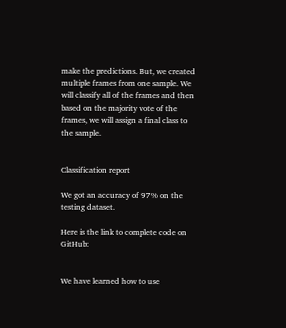make the predictions. But, we created multiple frames from one sample. We will classify all of the frames and then based on the majority vote of the frames, we will assign a final class to the sample.


Classification report

We got an accuracy of 97% on the testing dataset.

Here is the link to complete code on GitHub:


We have learned how to use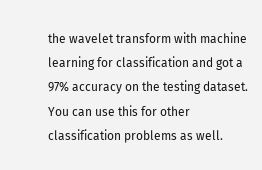the wavelet transform with machine learning for classification and got a 97% accuracy on the testing dataset. You can use this for other classification problems as well.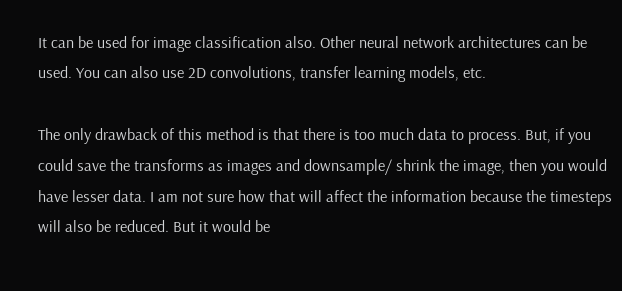It can be used for image classification also. Other neural network architectures can be used. You can also use 2D convolutions, transfer learning models, etc.

The only drawback of this method is that there is too much data to process. But, if you could save the transforms as images and downsample/ shrink the image, then you would have lesser data. I am not sure how that will affect the information because the timesteps will also be reduced. But it would be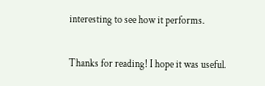interesting to see how it performs.

Thanks for reading! I hope it was useful.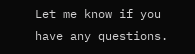Let me know if you have any questions.